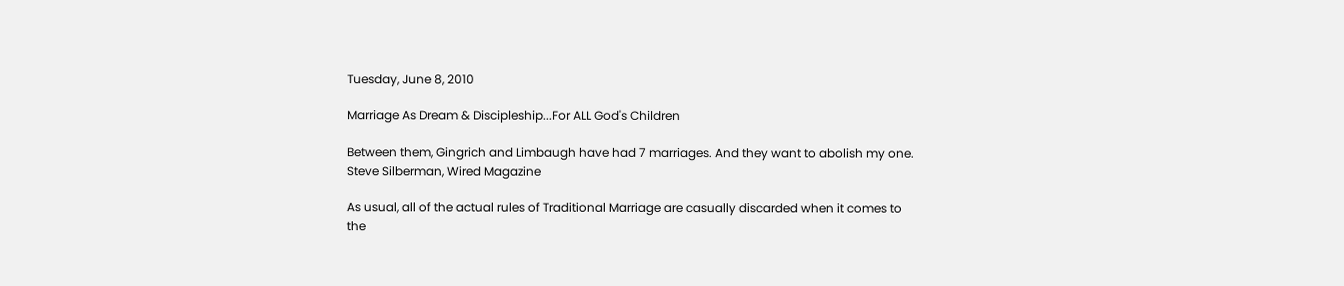Tuesday, June 8, 2010

Marriage As Dream & Discipleship...For ALL God's Children

Between them, Gingrich and Limbaugh have had 7 marriages. And they want to abolish my one.
Steve Silberman, Wired Magazine

As usual, all of the actual rules of Traditional Marriage are casually discarded when it comes to the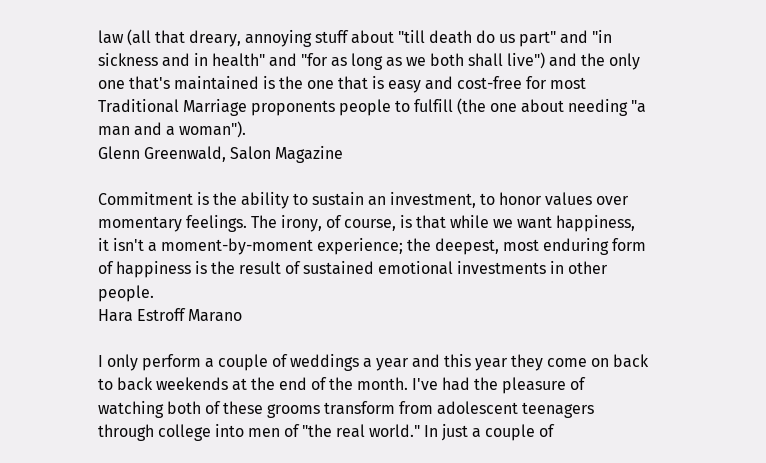law (all that dreary, annoying stuff about "till death do us part" and "in sickness and in health" and "for as long as we both shall live") and the only one that's maintained is the one that is easy and cost-free for most Traditional Marriage proponents people to fulfill (the one about needing "a man and a woman").
Glenn Greenwald, Salon Magazine

Commitment is the ability to sustain an investment, to honor values over momentary feelings. The irony, of course, is that while we want happiness, it isn't a moment-by-moment experience; the deepest, most enduring form of happiness is the result of sustained emotional investments in other people.
Hara Estroff Marano

I only perform a couple of weddings a year and this year they come on back to back weekends at the end of the month. I've had the pleasure of watching both of these grooms transform from adolescent teenagers through college into men of "the real world." In just a couple of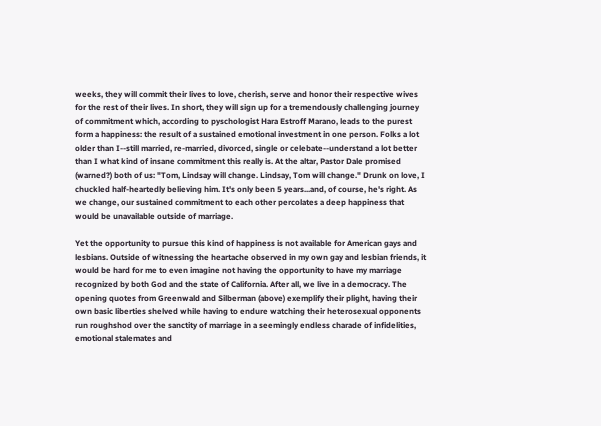weeks, they will commit their lives to love, cherish, serve and honor their respective wives for the rest of their lives. In short, they will sign up for a tremendously challenging journey of commitment which, according to pyschologist Hara Estroff Marano, leads to the purest form a happiness: the result of a sustained emotional investment in one person. Folks a lot older than I--still married, re-married, divorced, single or celebate--understand a lot better than I what kind of insane commitment this really is. At the altar, Pastor Dale promised (warned?) both of us: "Tom, Lindsay will change. Lindsay, Tom will change." Drunk on love, I chuckled half-heartedly believing him. It's only been 5 years...and, of course, he's right. As we change, our sustained commitment to each other percolates a deep happiness that would be unavailable outside of marriage.

Yet the opportunity to pursue this kind of happiness is not available for American gays and lesbians. Outside of witnessing the heartache observed in my own gay and lesbian friends, it would be hard for me to even imagine not having the opportunity to have my marriage recognized by both God and the state of California. After all, we live in a democracy. The opening quotes from Greenwald and Silberman (above) exemplify their plight, having their own basic liberties shelved while having to endure watching their heterosexual opponents run roughshod over the sanctity of marriage in a seemingly endless charade of infidelities, emotional stalemates and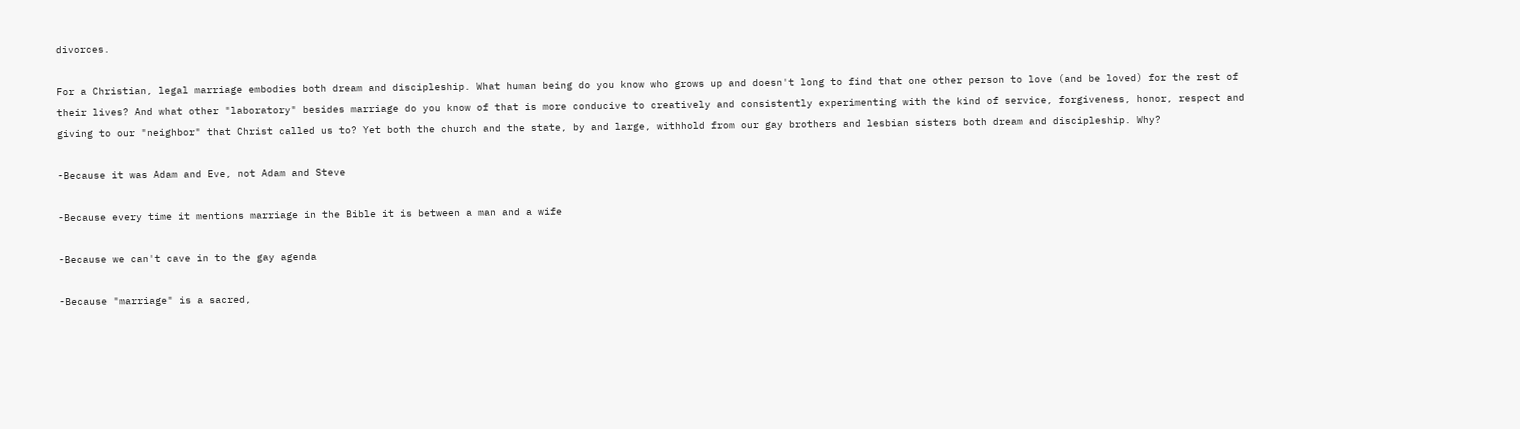divorces.

For a Christian, legal marriage embodies both dream and discipleship. What human being do you know who grows up and doesn't long to find that one other person to love (and be loved) for the rest of their lives? And what other "laboratory" besides marriage do you know of that is more conducive to creatively and consistently experimenting with the kind of service, forgiveness, honor, respect and giving to our "neighbor" that Christ called us to? Yet both the church and the state, by and large, withhold from our gay brothers and lesbian sisters both dream and discipleship. Why?

-Because it was Adam and Eve, not Adam and Steve

-Because every time it mentions marriage in the Bible it is between a man and a wife

-Because we can't cave in to the gay agenda

-Because "marriage" is a sacred,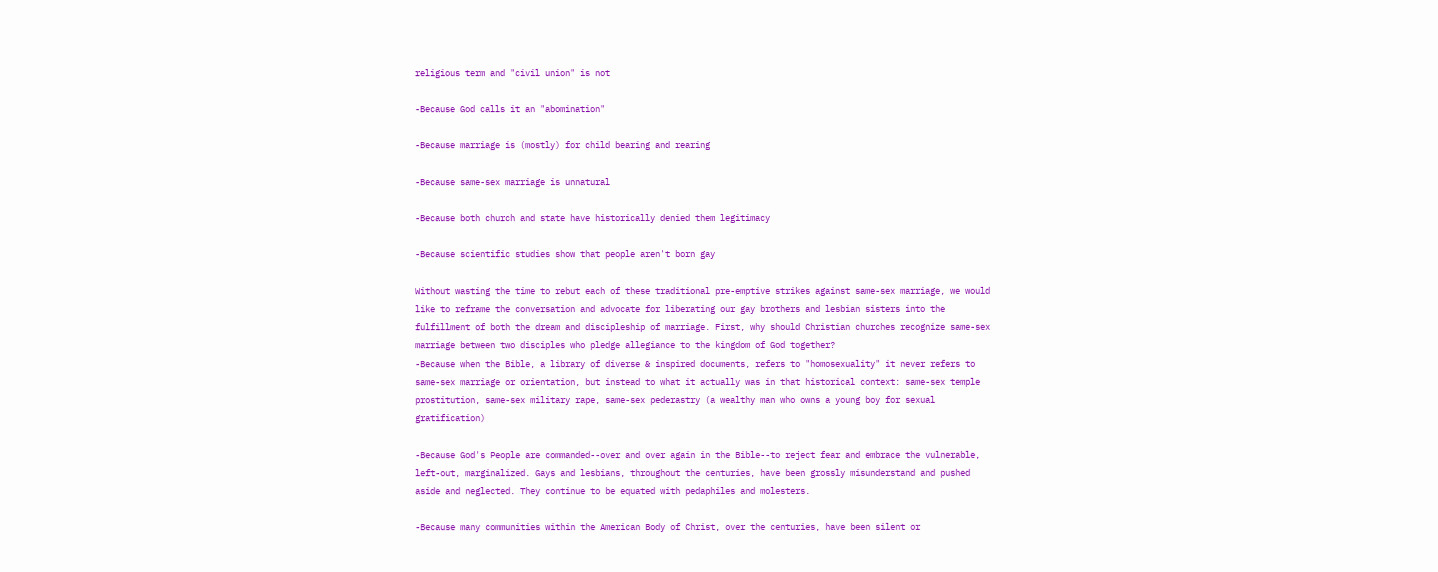religious term and "civil union" is not

-Because God calls it an "abomination"

-Because marriage is (mostly) for child bearing and rearing

-Because same-sex marriage is unnatural

-Because both church and state have historically denied them legitimacy

-Because scientific studies show that people aren't born gay

Without wasting the time to rebut each of these traditional pre-emptive strikes against same-sex marriage, we would like to reframe the conversation and advocate for liberating our gay brothers and lesbian sisters into the fulfillment of both the dream and discipleship of marriage. First, why should Christian churches recognize same-sex marriage between two disciples who pledge allegiance to the kingdom of God together?
-Because when the Bible, a library of diverse & inspired documents, refers to "homosexuality" it never refers to same-sex marriage or orientation, but instead to what it actually was in that historical context: same-sex temple prostitution, same-sex military rape, same-sex pederastry (a wealthy man who owns a young boy for sexual gratification)

-Because God's People are commanded--over and over again in the Bible--to reject fear and embrace the vulnerable, left-out, marginalized. Gays and lesbians, throughout the centuries, have been grossly misunderstand and pushed aside and neglected. They continue to be equated with pedaphiles and molesters.

-Because many communities within the American Body of Christ, over the centuries, have been silent or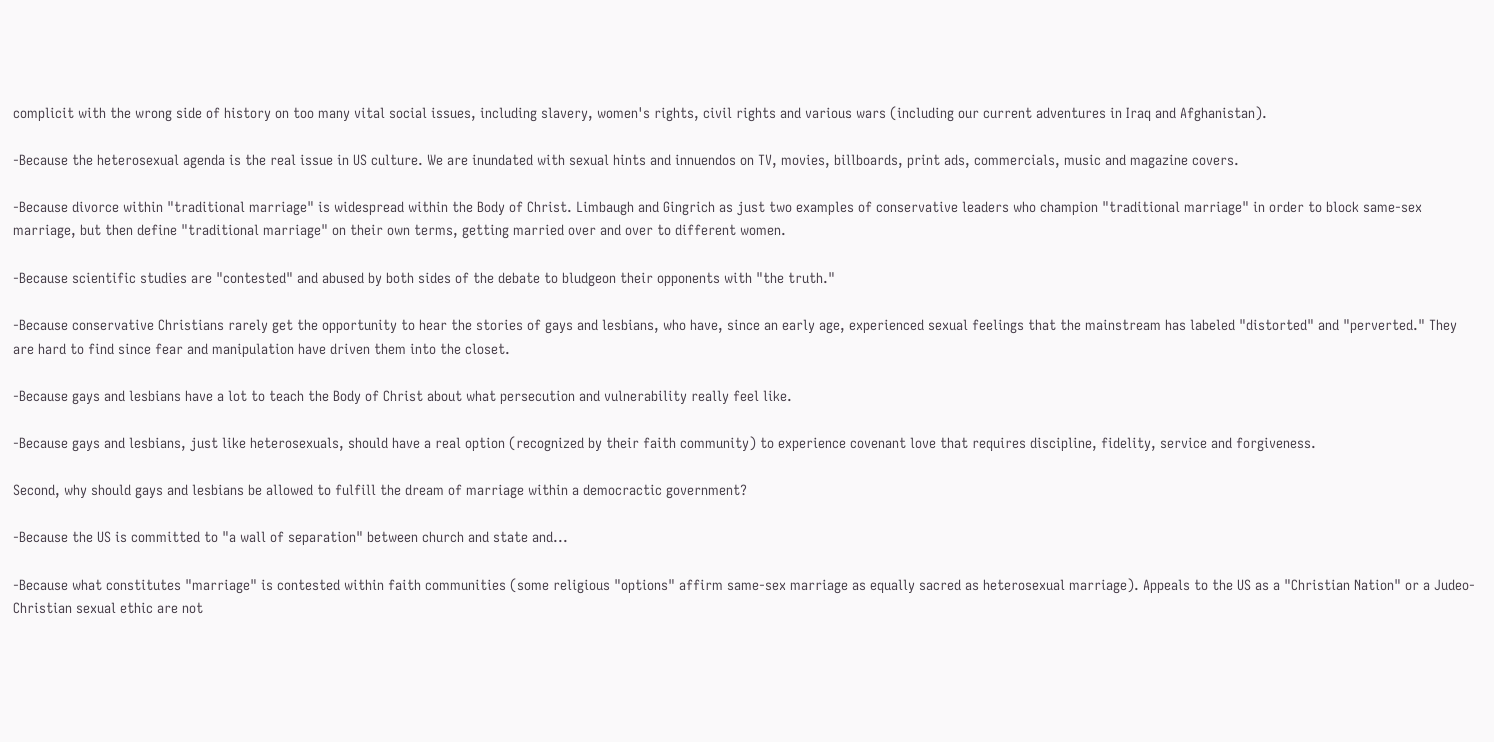complicit with the wrong side of history on too many vital social issues, including slavery, women's rights, civil rights and various wars (including our current adventures in Iraq and Afghanistan).

-Because the heterosexual agenda is the real issue in US culture. We are inundated with sexual hints and innuendos on TV, movies, billboards, print ads, commercials, music and magazine covers.

-Because divorce within "traditional marriage" is widespread within the Body of Christ. Limbaugh and Gingrich as just two examples of conservative leaders who champion "traditional marriage" in order to block same-sex marriage, but then define "traditional marriage" on their own terms, getting married over and over to different women.

-Because scientific studies are "contested" and abused by both sides of the debate to bludgeon their opponents with "the truth."

-Because conservative Christians rarely get the opportunity to hear the stories of gays and lesbians, who have, since an early age, experienced sexual feelings that the mainstream has labeled "distorted" and "perverted." They are hard to find since fear and manipulation have driven them into the closet.

-Because gays and lesbians have a lot to teach the Body of Christ about what persecution and vulnerability really feel like.

-Because gays and lesbians, just like heterosexuals, should have a real option (recognized by their faith community) to experience covenant love that requires discipline, fidelity, service and forgiveness.

Second, why should gays and lesbians be allowed to fulfill the dream of marriage within a democractic government?

-Because the US is committed to "a wall of separation" between church and state and...

-Because what constitutes "marriage" is contested within faith communities (some religious "options" affirm same-sex marriage as equally sacred as heterosexual marriage). Appeals to the US as a "Christian Nation" or a Judeo-Christian sexual ethic are not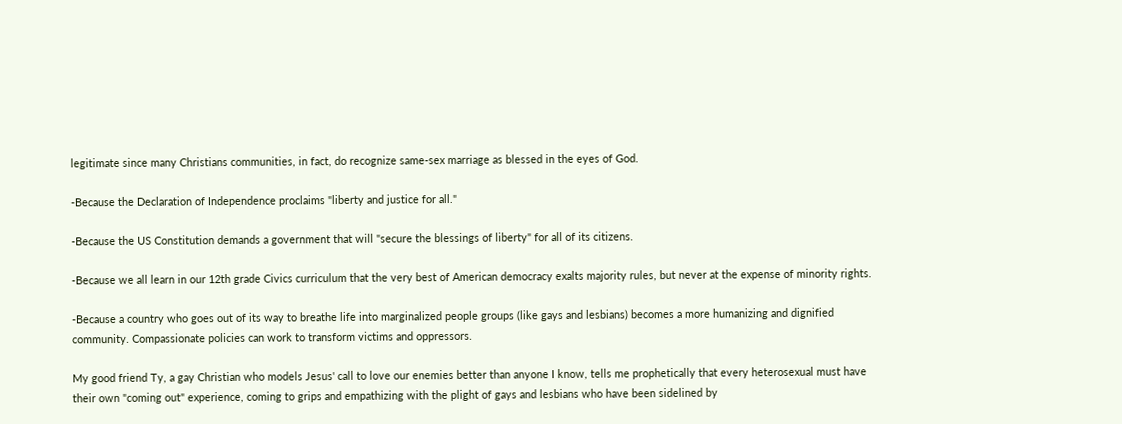legitimate since many Christians communities, in fact, do recognize same-sex marriage as blessed in the eyes of God.

-Because the Declaration of Independence proclaims "liberty and justice for all."

-Because the US Constitution demands a government that will "secure the blessings of liberty" for all of its citizens.

-Because we all learn in our 12th grade Civics curriculum that the very best of American democracy exalts majority rules, but never at the expense of minority rights.

-Because a country who goes out of its way to breathe life into marginalized people groups (like gays and lesbians) becomes a more humanizing and dignified community. Compassionate policies can work to transform victims and oppressors.

My good friend Ty, a gay Christian who models Jesus' call to love our enemies better than anyone I know, tells me prophetically that every heterosexual must have their own "coming out" experience, coming to grips and empathizing with the plight of gays and lesbians who have been sidelined by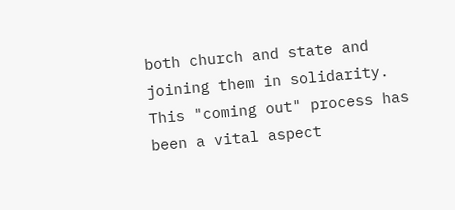both church and state and joining them in solidarity. This "coming out" process has been a vital aspect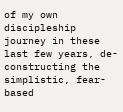of my own discipleship journey in these last few years, de-constructing the simplistic, fear-based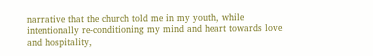narrative that the church told me in my youth, while intentionally re-conditioning my mind and heart towards love and hospitality,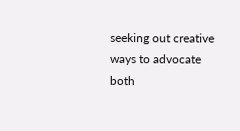seeking out creative ways to advocate both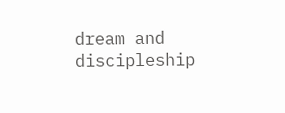dream and discipleship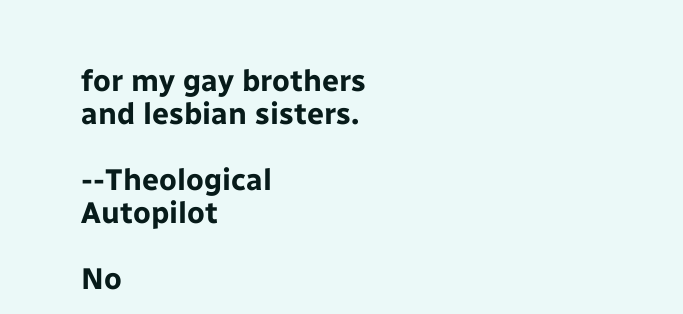for my gay brothers and lesbian sisters.

--Theological Autopilot

No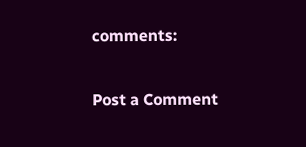comments:

Post a Comment